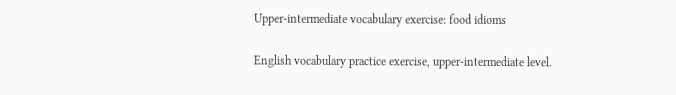Upper-intermediate vocabulary exercise: food idioms

English vocabulary practice exercise, upper-intermediate level.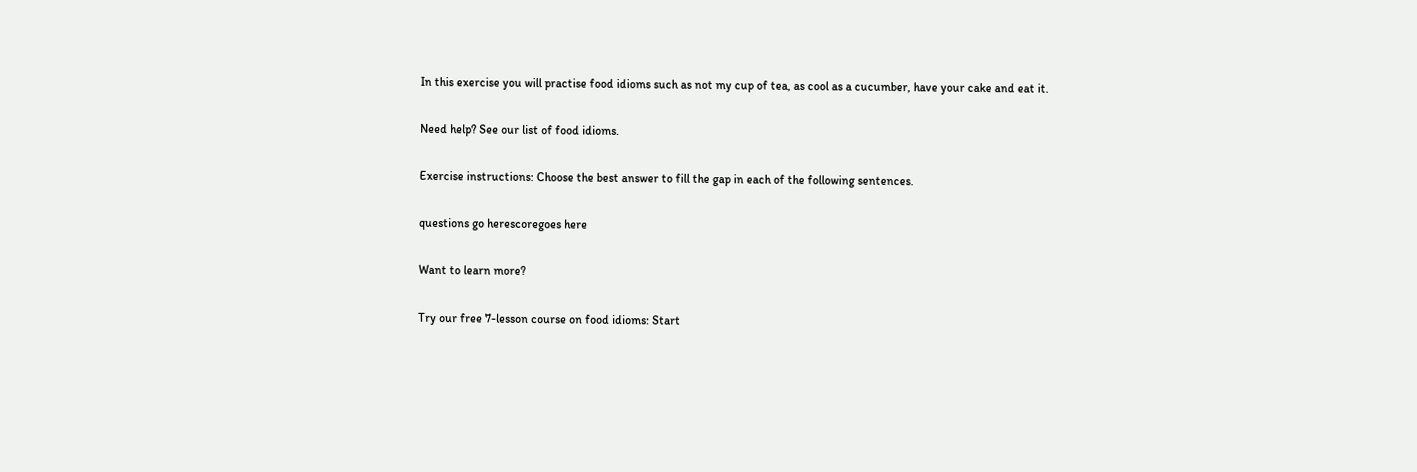In this exercise you will practise food idioms such as not my cup of tea, as cool as a cucumber, have your cake and eat it.

Need help? See our list of food idioms.

Exercise instructions: Choose the best answer to fill the gap in each of the following sentences.

questions go herescoregoes here

Want to learn more?

Try our free 7-lesson course on food idioms: Start